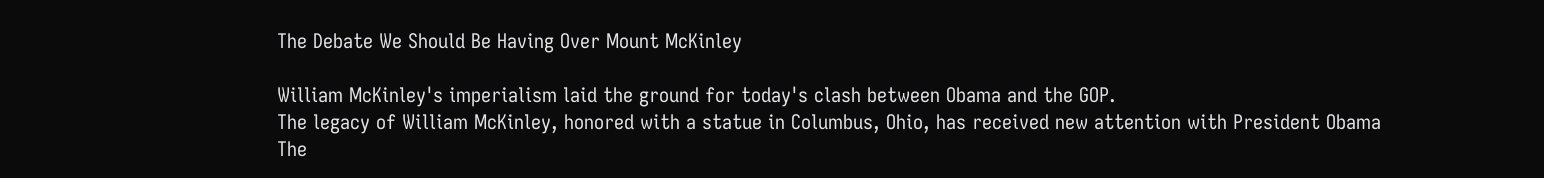The Debate We Should Be Having Over Mount McKinley

William McKinley's imperialism laid the ground for today's clash between Obama and the GOP.
The legacy of William McKinley, honored with a statue in Columbus, Ohio, has received new attention with President Obama
The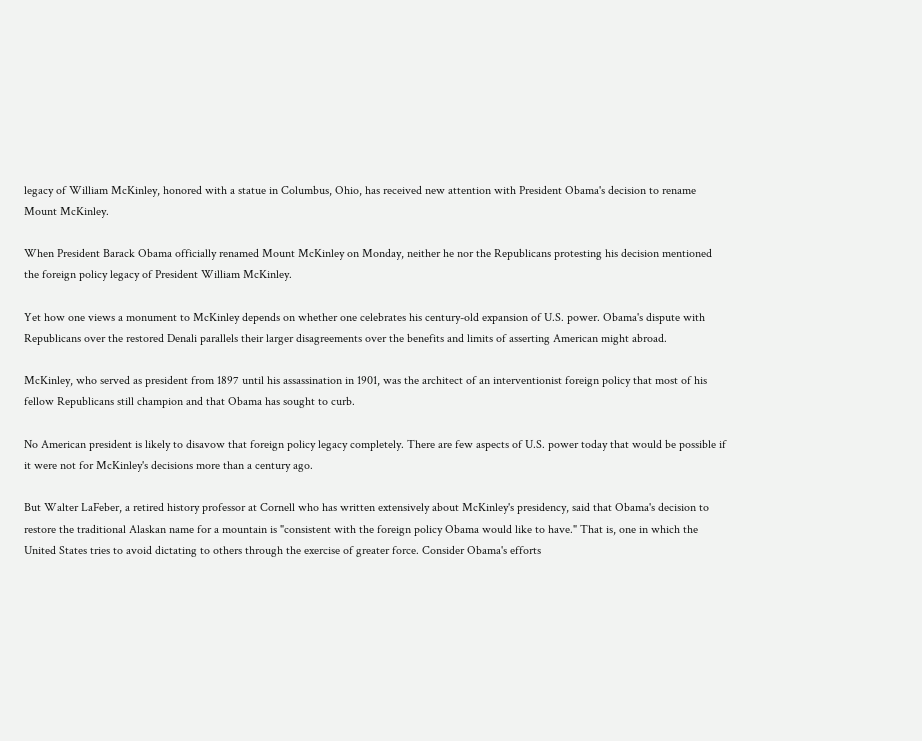legacy of William McKinley, honored with a statue in Columbus, Ohio, has received new attention with President Obama's decision to rename Mount McKinley.

When President Barack Obama officially renamed Mount McKinley on Monday, neither he nor the Republicans protesting his decision mentioned the foreign policy legacy of President William McKinley.

Yet how one views a monument to McKinley depends on whether one celebrates his century-old expansion of U.S. power. Obama's dispute with Republicans over the restored Denali parallels their larger disagreements over the benefits and limits of asserting American might abroad.

McKinley, who served as president from 1897 until his assassination in 1901, was the architect of an interventionist foreign policy that most of his fellow Republicans still champion and that Obama has sought to curb.

No American president is likely to disavow that foreign policy legacy completely. There are few aspects of U.S. power today that would be possible if it were not for McKinley's decisions more than a century ago.

But Walter LaFeber, a retired history professor at Cornell who has written extensively about McKinley's presidency, said that Obama's decision to restore the traditional Alaskan name for a mountain is "consistent with the foreign policy Obama would like to have." That is, one in which the United States tries to avoid dictating to others through the exercise of greater force. Consider Obama's efforts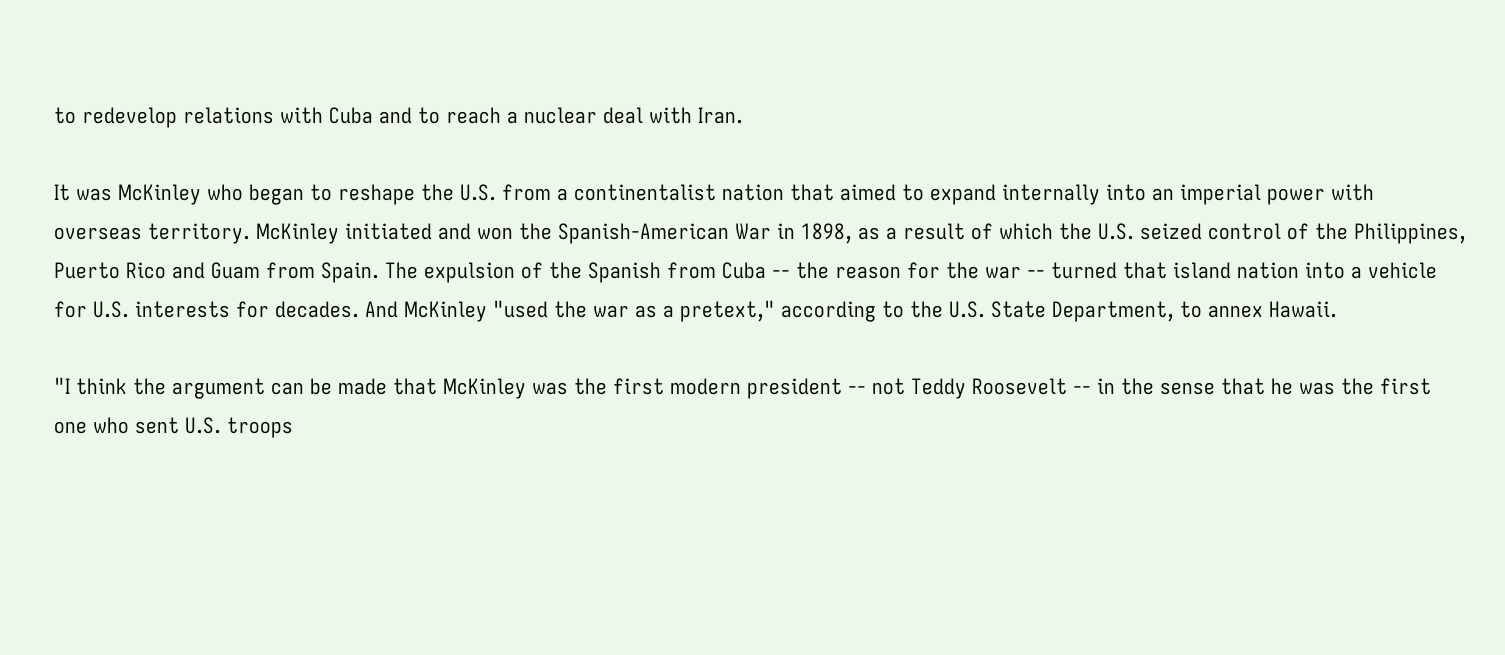to redevelop relations with Cuba and to reach a nuclear deal with Iran.

It was McKinley who began to reshape the U.S. from a continentalist nation that aimed to expand internally into an imperial power with overseas territory. McKinley initiated and won the Spanish-American War in 1898, as a result of which the U.S. seized control of the Philippines, Puerto Rico and Guam from Spain. The expulsion of the Spanish from Cuba -- the reason for the war -- turned that island nation into a vehicle for U.S. interests for decades. And McKinley "used the war as a pretext," according to the U.S. State Department, to annex Hawaii.

"I think the argument can be made that McKinley was the first modern president -- not Teddy Roosevelt -- in the sense that he was the first one who sent U.S. troops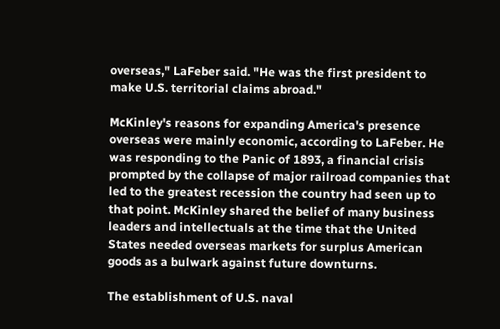overseas," LaFeber said. "He was the first president to make U.S. territorial claims abroad."

McKinley's reasons for expanding America's presence overseas were mainly economic, according to LaFeber. He was responding to the Panic of 1893, a financial crisis prompted by the collapse of major railroad companies that led to the greatest recession the country had seen up to that point. McKinley shared the belief of many business leaders and intellectuals at the time that the United States needed overseas markets for surplus American goods as a bulwark against future downturns.

The establishment of U.S. naval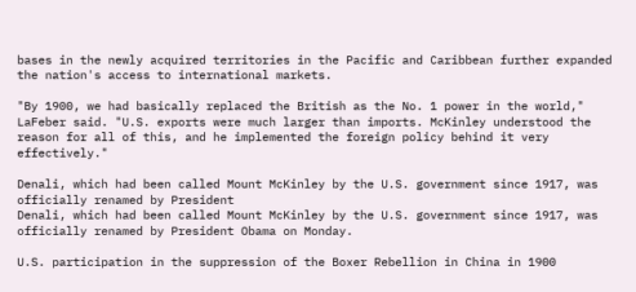bases in the newly acquired territories in the Pacific and Caribbean further expanded the nation's access to international markets.

"By 1900, we had basically replaced the British as the No. 1 power in the world," LaFeber said. "U.S. exports were much larger than imports. McKinley understood the reason for all of this, and he implemented the foreign policy behind it very effectively."

Denali, which had been called Mount McKinley by the U.S. government since 1917, was officially renamed by President
Denali, which had been called Mount McKinley by the U.S. government since 1917, was officially renamed by President Obama on Monday.

U.S. participation in the suppression of the Boxer Rebellion in China in 1900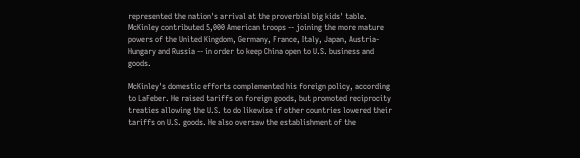represented the nation's arrival at the proverbial big kids' table. McKinley contributed 5,000 American troops -- joining the more mature powers of the United Kingdom, Germany, France, Italy, Japan, Austria-Hungary and Russia -- in order to keep China open to U.S. business and goods.

McKinley's domestic efforts complemented his foreign policy, according to LaFeber. He raised tariffs on foreign goods, but promoted reciprocity treaties allowing the U.S. to do likewise if other countries lowered their tariffs on U.S. goods. He also oversaw the establishment of the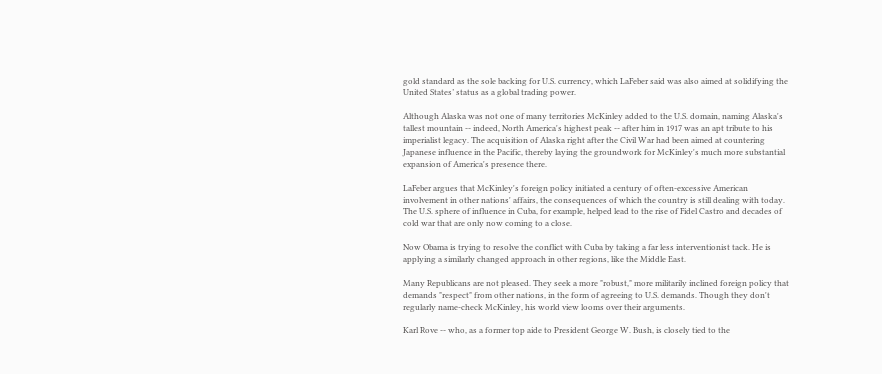gold standard as the sole backing for U.S. currency, which LaFeber said was also aimed at solidifying the United States’ status as a global trading power.

Although Alaska was not one of many territories McKinley added to the U.S. domain, naming Alaska's tallest mountain -- indeed, North America's highest peak -- after him in 1917 was an apt tribute to his imperialist legacy. The acquisition of Alaska right after the Civil War had been aimed at countering Japanese influence in the Pacific, thereby laying the groundwork for McKinley's much more substantial expansion of America's presence there.

LaFeber argues that McKinley's foreign policy initiated a century of often-excessive American involvement in other nations' affairs, the consequences of which the country is still dealing with today. The U.S. sphere of influence in Cuba, for example, helped lead to the rise of Fidel Castro and decades of cold war that are only now coming to a close.

Now Obama is trying to resolve the conflict with Cuba by taking a far less interventionist tack. He is applying a similarly changed approach in other regions, like the Middle East.

Many Republicans are not pleased. They seek a more "robust," more militarily inclined foreign policy that demands "respect" from other nations, in the form of agreeing to U.S. demands. Though they don't regularly name-check McKinley, his world view looms over their arguments.

Karl Rove -- who, as a former top aide to President George W. Bush, is closely tied to the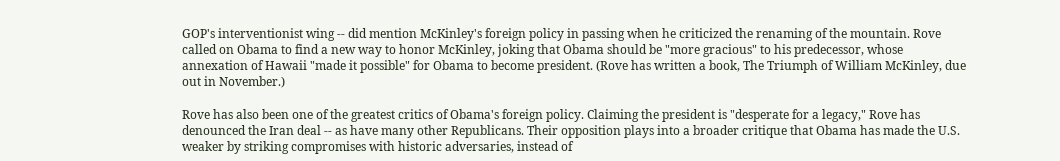GOP's interventionist wing -- did mention McKinley's foreign policy in passing when he criticized the renaming of the mountain. Rove called on Obama to find a new way to honor McKinley, joking that Obama should be "more gracious" to his predecessor, whose annexation of Hawaii "made it possible" for Obama to become president. (Rove has written a book, The Triumph of William McKinley, due out in November.)

Rove has also been one of the greatest critics of Obama's foreign policy. Claiming the president is "desperate for a legacy," Rove has denounced the Iran deal -- as have many other Republicans. Their opposition plays into a broader critique that Obama has made the U.S. weaker by striking compromises with historic adversaries, instead of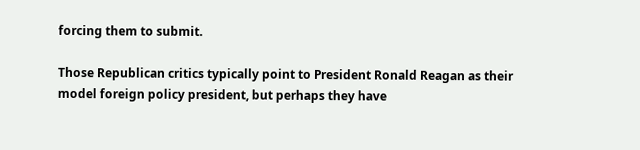forcing them to submit.

Those Republican critics typically point to President Ronald Reagan as their model foreign policy president, but perhaps they have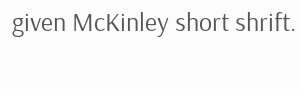given McKinley short shrift.